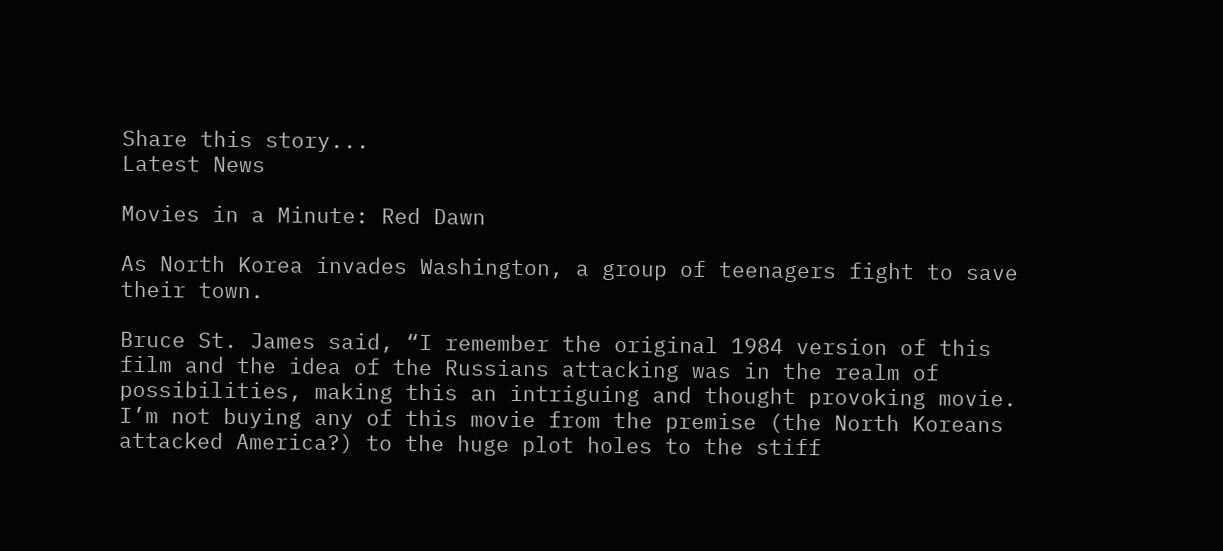Share this story...
Latest News

Movies in a Minute: Red Dawn

As North Korea invades Washington, a group of teenagers fight to save their town.

Bruce St. James said, “I remember the original 1984 version of this film and the idea of the Russians attacking was in the realm of possibilities, making this an intriguing and thought provoking movie. I’m not buying any of this movie from the premise (the North Koreans attacked America?) to the huge plot holes to the stiff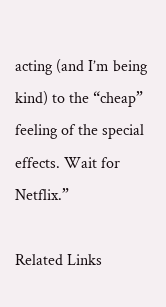acting (and I’m being kind) to the “cheap” feeling of the special effects. Wait for Netflix.”

Related Links